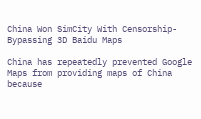China Won SimCity With Censorship-Bypassing 3D Baidu Maps

China has repeatedly prevented Google Maps from providing maps of China because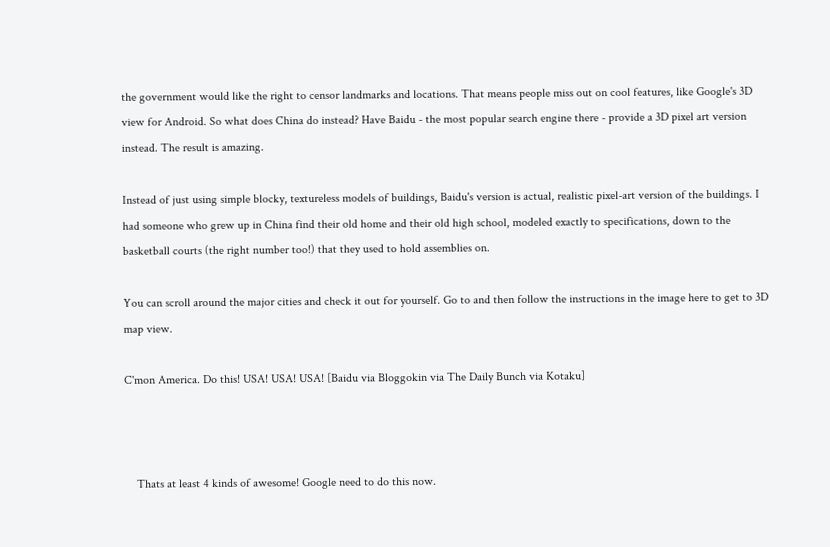the government would like the right to censor landmarks and locations. That means people miss out on cool features, like Google's 3D view for Android. So what does China do instead? Have Baidu - the most popular search engine there - provide a 3D pixel art version instead. The result is amazing.

Instead of just using simple blocky, textureless models of buildings, Baidu's version is actual, realistic pixel-art version of the buildings. I had someone who grew up in China find their old home and their old high school, modeled exactly to specifications, down to the basketball courts (the right number too!) that they used to hold assemblies on.

You can scroll around the major cities and check it out for yourself. Go to and then follow the instructions in the image here to get to 3D map view.

C'mon America. Do this! USA! USA! USA! [Baidu via Bloggokin via The Daily Bunch via Kotaku]



    Thats at least 4 kinds of awesome! Google need to do this now.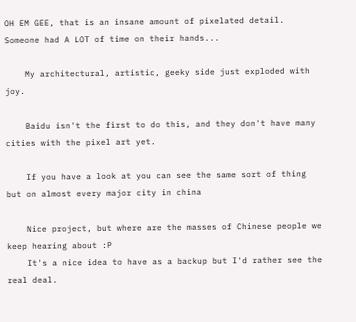OH EM GEE, that is an insane amount of pixelated detail. Someone had A LOT of time on their hands...

    My architectural, artistic, geeky side just exploded with joy.

    Baidu isn't the first to do this, and they don't have many cities with the pixel art yet.

    If you have a look at you can see the same sort of thing but on almost every major city in china

    Nice project, but where are the masses of Chinese people we keep hearing about :P
    It's a nice idea to have as a backup but I'd rather see the real deal.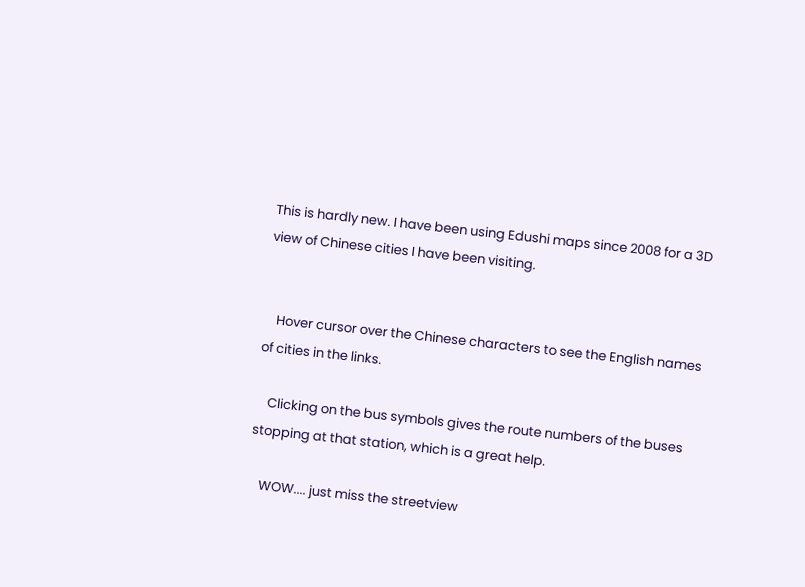This is hardly new. I have been using Edushi maps since 2008 for a 3D view of Chinese cities I have been visiting.


    Hover cursor over the Chinese characters to see the English names of cities in the links.

    Clicking on the bus symbols gives the route numbers of the buses stopping at that station, which is a great help.

    WOW.... just miss the streetview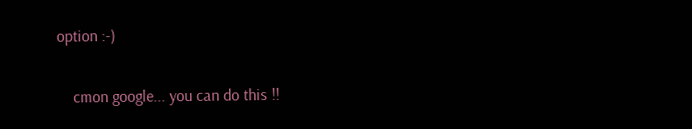option :-)

    cmon google... you can do this !!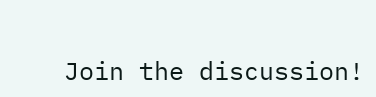Join the discussion!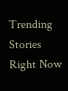Trending Stories Right Now